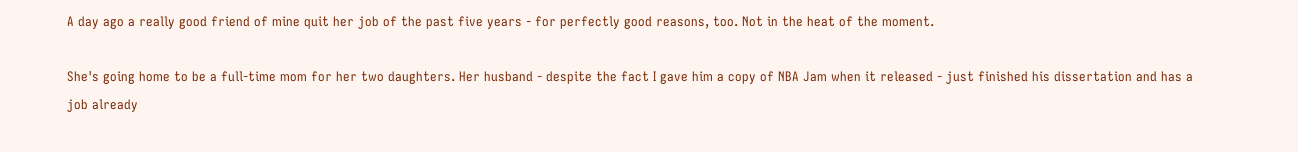A day ago a really good friend of mine quit her job of the past five years - for perfectly good reasons, too. Not in the heat of the moment.

She's going home to be a full-time mom for her two daughters. Her husband - despite the fact I gave him a copy of NBA Jam when it released - just finished his dissertation and has a job already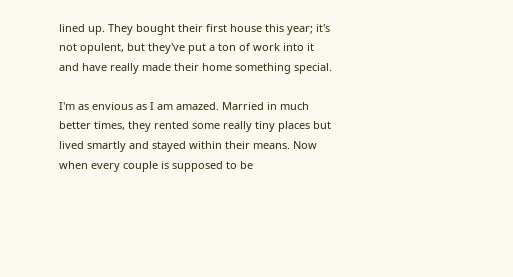lined up. They bought their first house this year; it's not opulent, but they've put a ton of work into it and have really made their home something special.

I'm as envious as I am amazed. Married in much better times, they rented some really tiny places but lived smartly and stayed within their means. Now when every couple is supposed to be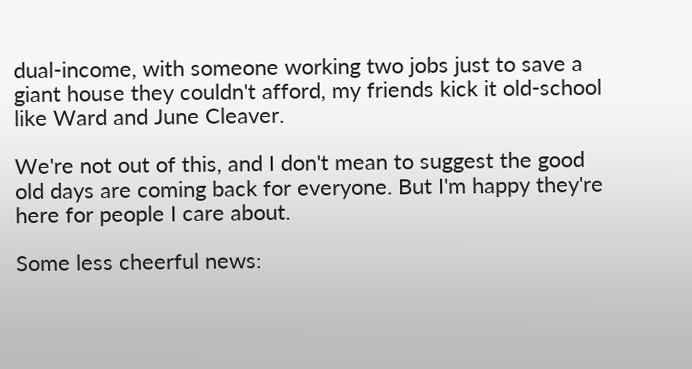dual-income, with someone working two jobs just to save a giant house they couldn't afford, my friends kick it old-school like Ward and June Cleaver.

We're not out of this, and I don't mean to suggest the good old days are coming back for everyone. But I'm happy they're here for people I care about.

Some less cheerful news: